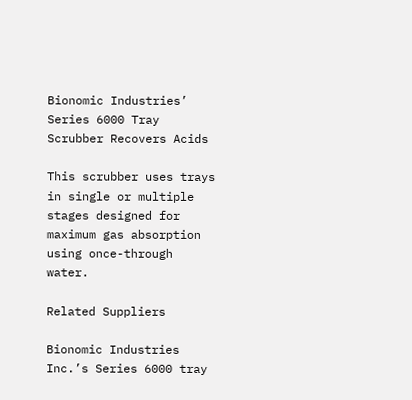Bionomic Industries’ Series 6000 Tray Scrubber Recovers Acids

This scrubber uses trays in single or multiple stages designed for maximum gas absorption using once-through water.

Related Suppliers

Bionomic Industries Inc.’s Series 6000 tray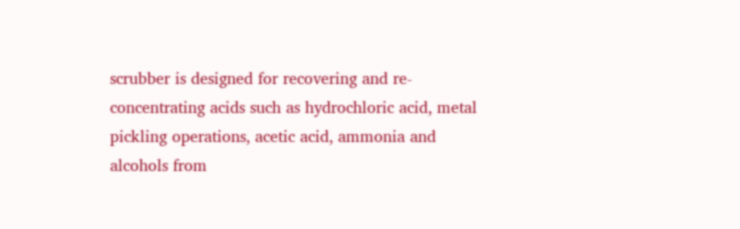scrubber is designed for recovering and re-concentrating acids such as hydrochloric acid, metal pickling operations, acetic acid, ammonia and alcohols from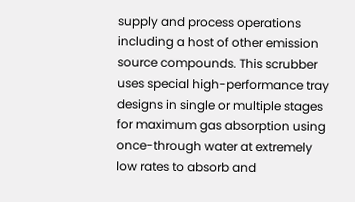supply and process operations including a host of other emission source compounds. This scrubber uses special high-performance tray designs in single or multiple stages for maximum gas absorption using once-through water at extremely low rates to absorb and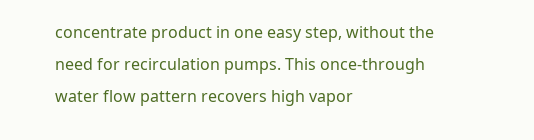concentrate product in one easy step, without the need for recirculation pumps. This once-through water flow pattern recovers high vapor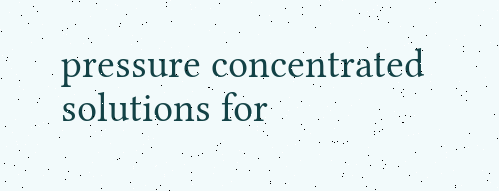pressure concentrated solutions for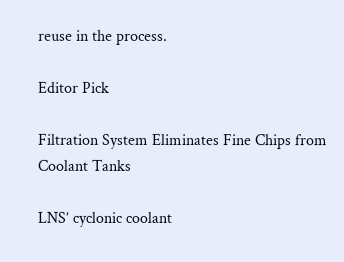reuse in the process.

Editor Pick

Filtration System Eliminates Fine Chips from Coolant Tanks

LNS’ cyclonic coolant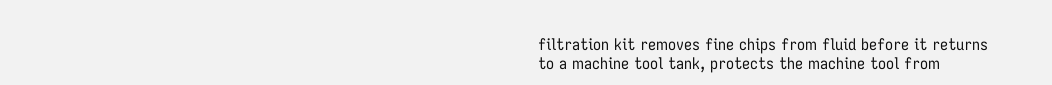filtration kit removes fine chips from fluid before it returns to a machine tool tank, protects the machine tool from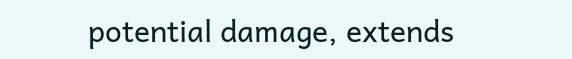potential damage, extends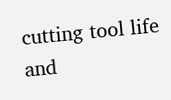cutting tool life and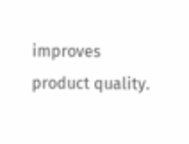improves product quality.